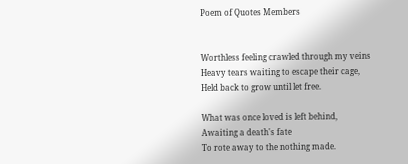Poem of Quotes Members


Worthless feeling crawled through my veins
Heavy tears waiting to escape their cage,
Held back to grow until let free.

What was once loved is left behind,
Awaiting a death's fate
To rote away to the nothing made.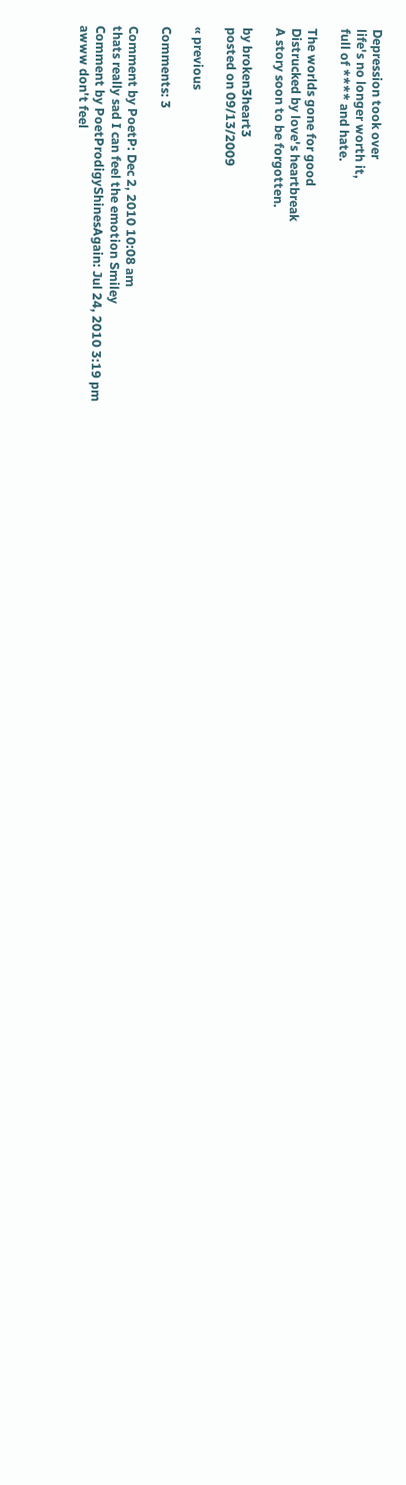Depression took over
life's no longer worth it,
full of **** and hate.

The worlds gone for good
Distrucked by love's heartbreak
A story soon to be forgotten.

by broken3heart3
posted on 09/13/2009

« previous

Comments: 3

Comment by PoetP: Dec 2, 2010 10:08 am
thats really sad I can feel the emotion Smiley
Comment by PoetProdigyShinesAgain: Jul 24, 2010 3:19 pm
awww don't feel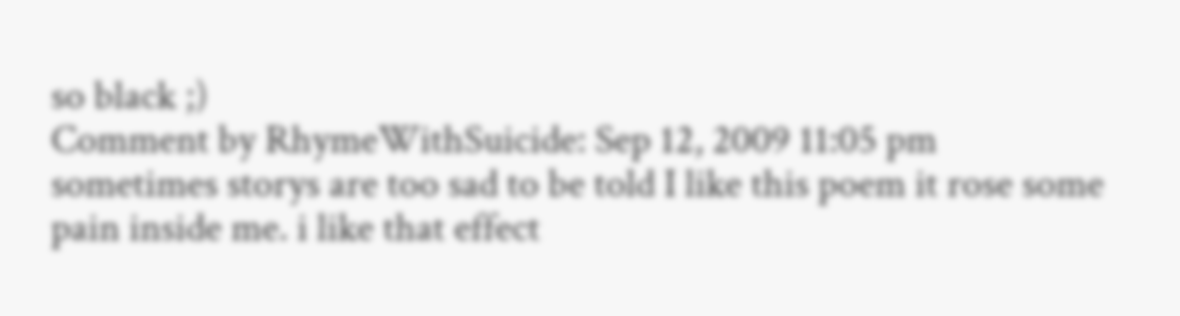so black ;)
Comment by RhymeWithSuicide: Sep 12, 2009 11:05 pm
sometimes storys are too sad to be told I like this poem it rose some pain inside me. i like that effect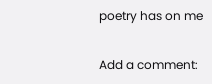poetry has on me

Add a comment: